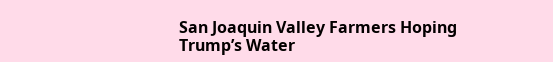San Joaquin Valley Farmers Hoping Trump’s Water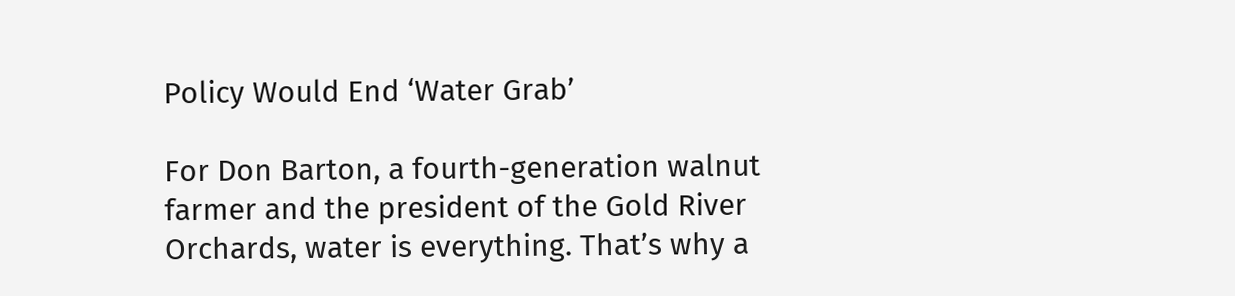Policy Would End ‘Water Grab’

For Don Barton, a fourth-generation walnut farmer and the president of the Gold River Orchards, water is everything. That’s why a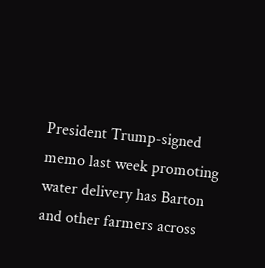President Trump-signed memo last week promoting water delivery has Barton and other farmers across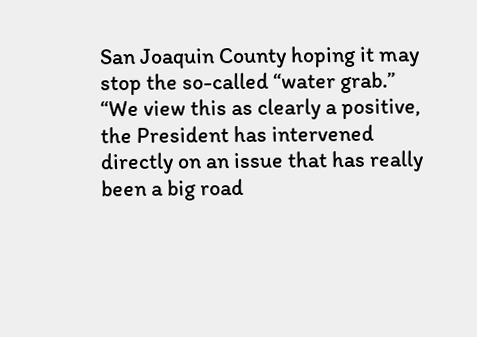San Joaquin County hoping it may stop the so-called “water grab.” “We view this as clearly a positive, the President has intervened directly on an issue that has really been a big road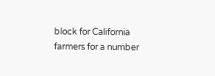block for California farmers for a number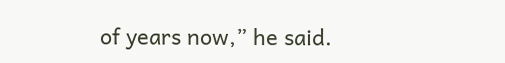of years now,” he said.